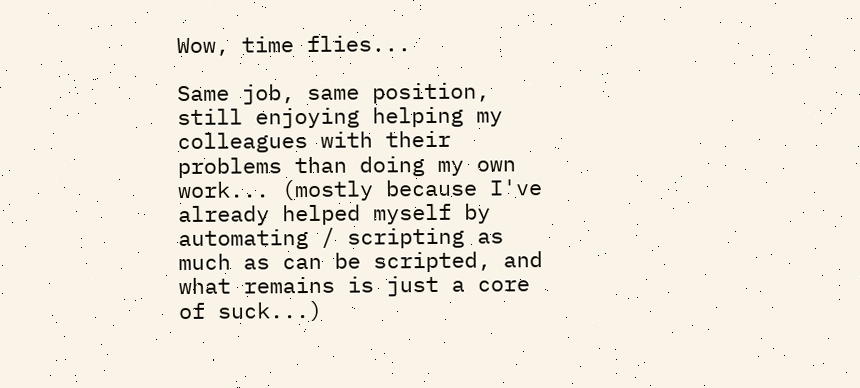Wow, time flies...

Same job, same position, still enjoying helping my colleagues with their problems than doing my own work... (mostly because I've already helped myself by automating / scripting as much as can be scripted, and what remains is just a core of suck...)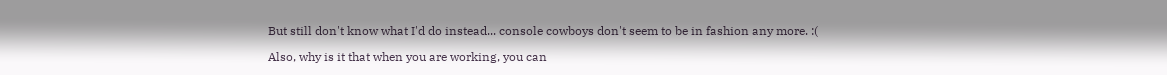But still don't know what I'd do instead... console cowboys don't seem to be in fashion any more. :(

Also, why is it that when you are working, you can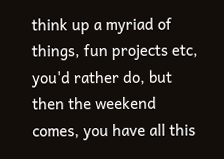think up a myriad of things, fun projects etc, you'd rather do, but then the weekend comes, you have all this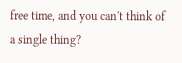free time, and you can't think of a single thing?